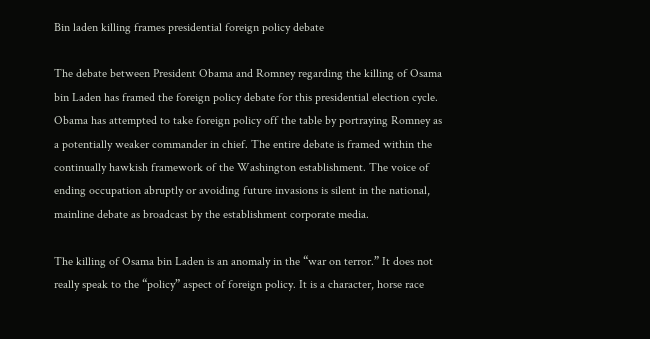Bin laden killing frames presidential foreign policy debate

The debate between President Obama and Romney regarding the killing of Osama bin Laden has framed the foreign policy debate for this presidential election cycle. Obama has attempted to take foreign policy off the table by portraying Romney as a potentially weaker commander in chief. The entire debate is framed within the continually hawkish framework of the Washington establishment. The voice of ending occupation abruptly or avoiding future invasions is silent in the national, mainline debate as broadcast by the establishment corporate media.

The killing of Osama bin Laden is an anomaly in the “war on terror.” It does not really speak to the “policy” aspect of foreign policy. It is a character, horse race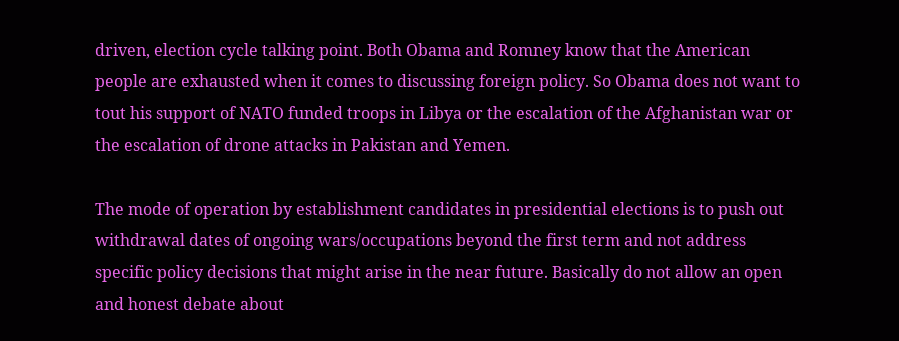driven, election cycle talking point. Both Obama and Romney know that the American people are exhausted when it comes to discussing foreign policy. So Obama does not want to tout his support of NATO funded troops in Libya or the escalation of the Afghanistan war or the escalation of drone attacks in Pakistan and Yemen.

The mode of operation by establishment candidates in presidential elections is to push out withdrawal dates of ongoing wars/occupations beyond the first term and not address specific policy decisions that might arise in the near future. Basically do not allow an open and honest debate about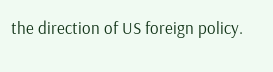the direction of US foreign policy.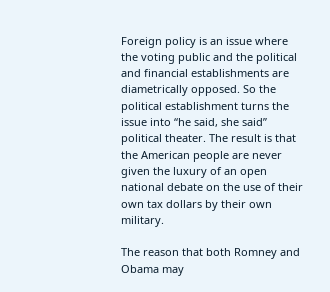Foreign policy is an issue where the voting public and the political and financial establishments are diametrically opposed. So the political establishment turns the issue into “he said, she said” political theater. The result is that the American people are never given the luxury of an open national debate on the use of their own tax dollars by their own military.

The reason that both Romney and Obama may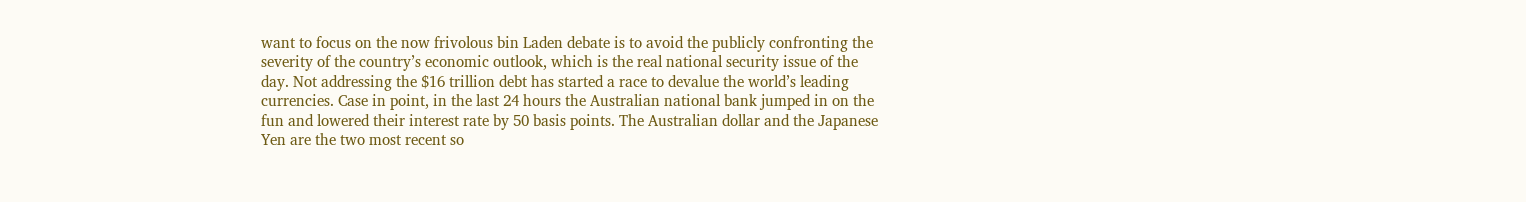want to focus on the now frivolous bin Laden debate is to avoid the publicly confronting the severity of the country’s economic outlook, which is the real national security issue of the day. Not addressing the $16 trillion debt has started a race to devalue the world’s leading currencies. Case in point, in the last 24 hours the Australian national bank jumped in on the fun and lowered their interest rate by 50 basis points. The Australian dollar and the Japanese Yen are the two most recent so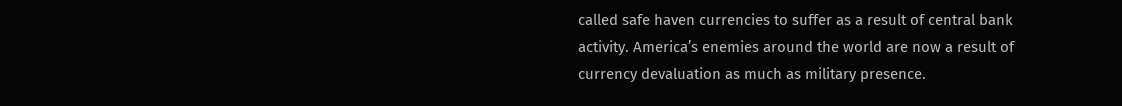called safe haven currencies to suffer as a result of central bank activity. America’s enemies around the world are now a result of currency devaluation as much as military presence.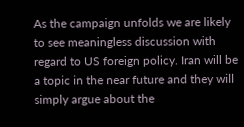As the campaign unfolds we are likely to see meaningless discussion with regard to US foreign policy. Iran will be a topic in the near future and they will simply argue about the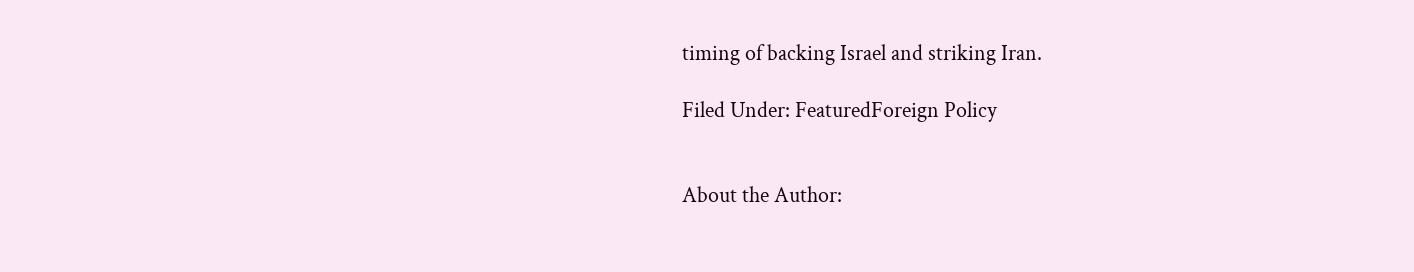timing of backing Israel and striking Iran.

Filed Under: FeaturedForeign Policy


About the Author: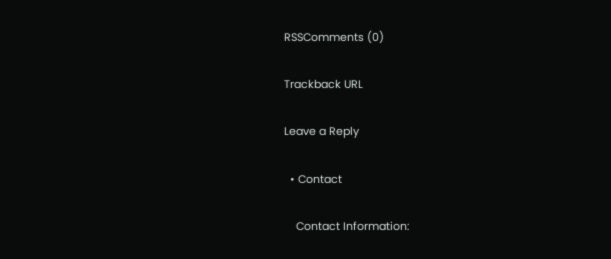RSSComments (0)

Trackback URL

Leave a Reply

  • Contact

    Contact Information: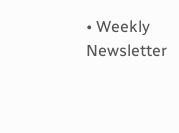• Weekly Newsletter